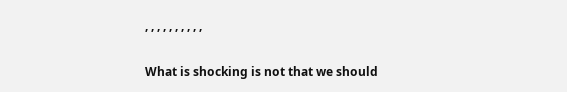, , , , , , , , , ,

What is shocking is not that we should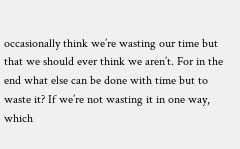occasionally think we’re wasting our time but that we should ever think we aren’t. For in the end what else can be done with time but to waste it? If we’re not wasting it in one way, which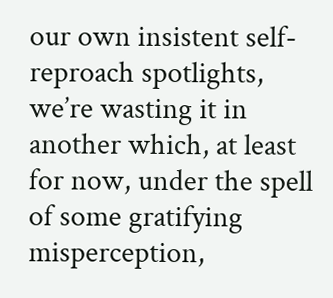our own insistent self-reproach spotlights, we’re wasting it in another which, at least for now, under the spell of some gratifying misperception,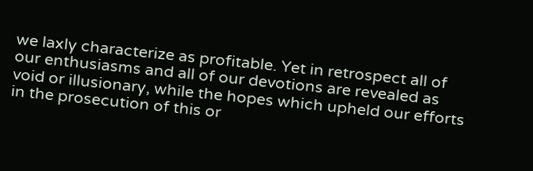we laxly characterize as profitable. Yet in retrospect all of our enthusiasms and all of our devotions are revealed as void or illusionary, while the hopes which upheld our efforts in the prosecution of this or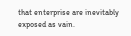that enterprise are inevitably exposed as vain.